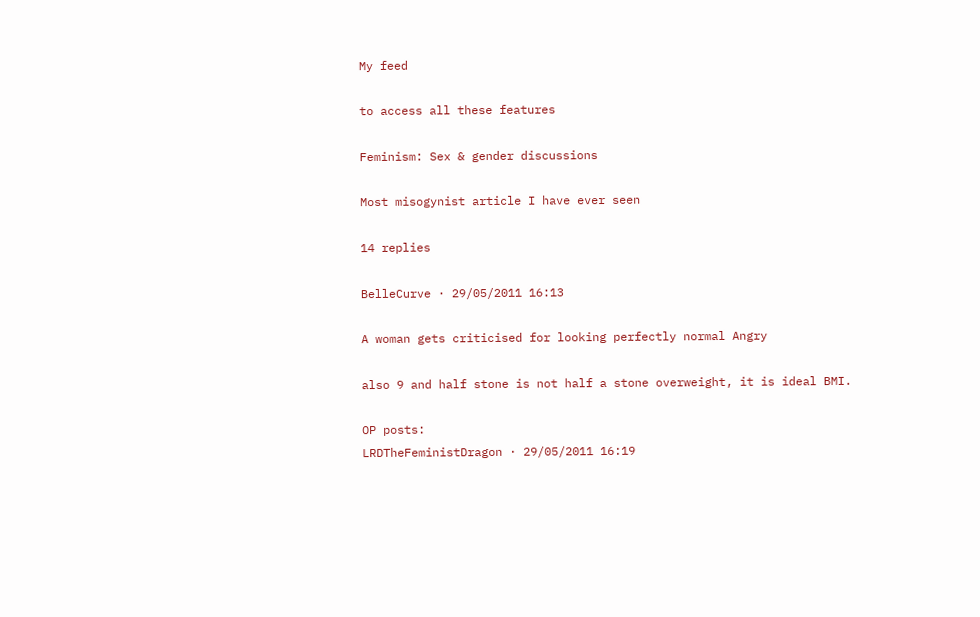My feed

to access all these features

Feminism: Sex & gender discussions

Most misogynist article I have ever seen

14 replies

BelleCurve · 29/05/2011 16:13

A woman gets criticised for looking perfectly normal Angry

also 9 and half stone is not half a stone overweight, it is ideal BMI.

OP posts:
LRDTheFeministDragon · 29/05/2011 16:19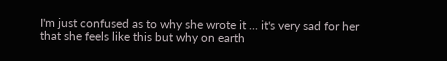I'm just confused as to why she wrote it ... it's very sad for her that she feels like this but why on earth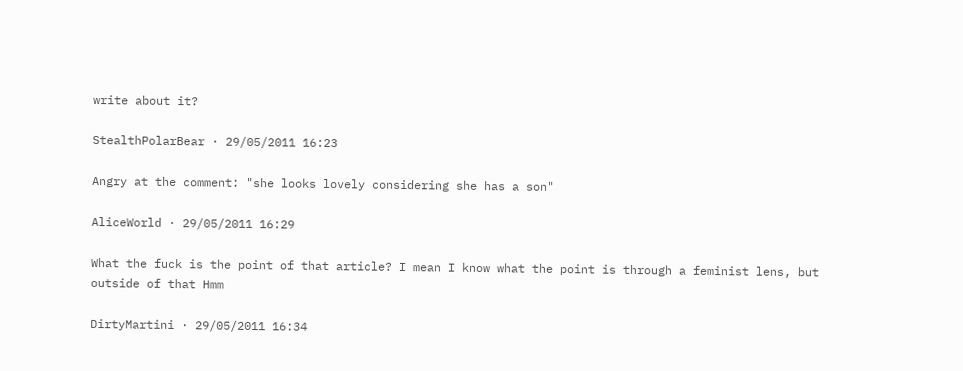write about it?

StealthPolarBear · 29/05/2011 16:23

Angry at the comment: "she looks lovely considering she has a son"

AliceWorld · 29/05/2011 16:29

What the fuck is the point of that article? I mean I know what the point is through a feminist lens, but outside of that Hmm

DirtyMartini · 29/05/2011 16:34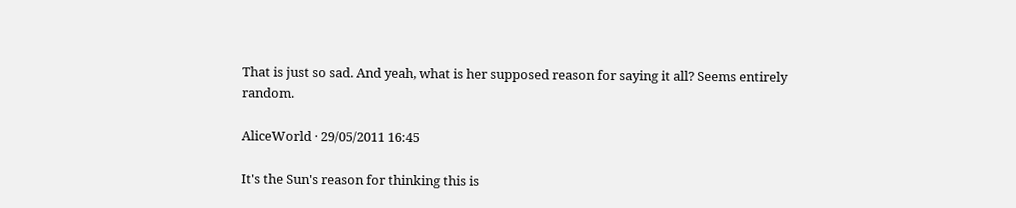That is just so sad. And yeah, what is her supposed reason for saying it all? Seems entirely random.

AliceWorld · 29/05/2011 16:45

It's the Sun's reason for thinking this is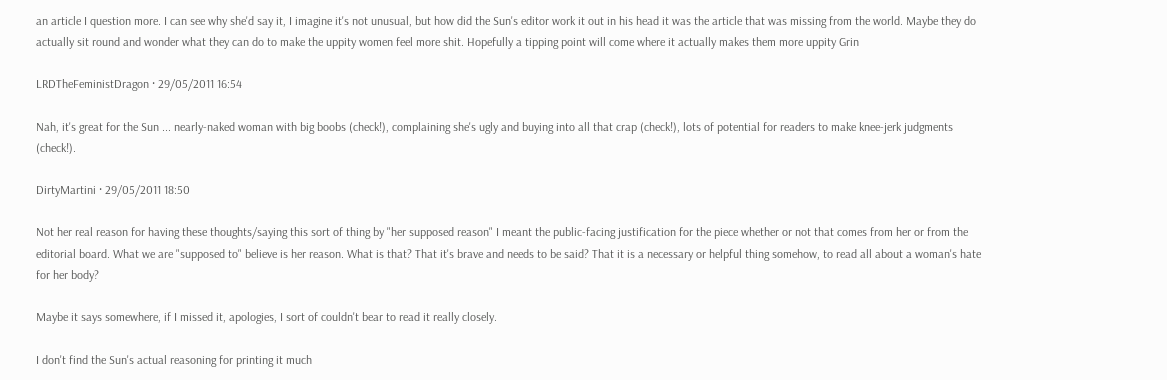an article I question more. I can see why she'd say it, I imagine it's not unusual, but how did the Sun's editor work it out in his head it was the article that was missing from the world. Maybe they do actually sit round and wonder what they can do to make the uppity women feel more shit. Hopefully a tipping point will come where it actually makes them more uppity Grin

LRDTheFeministDragon · 29/05/2011 16:54

Nah, it's great for the Sun ... nearly-naked woman with big boobs (check!), complaining she's ugly and buying into all that crap (check!), lots of potential for readers to make knee-jerk judgments (check!).

DirtyMartini · 29/05/2011 18:50

Not her real reason for having these thoughts/saying this sort of thing by "her supposed reason" I meant the public-facing justification for the piece whether or not that comes from her or from the editorial board. What we are "supposed to" believe is her reason. What is that? That it's brave and needs to be said? That it is a necessary or helpful thing somehow, to read all about a woman's hate for her body?

Maybe it says somewhere, if I missed it, apologies, I sort of couldn't bear to read it really closely.

I don't find the Sun's actual reasoning for printing it much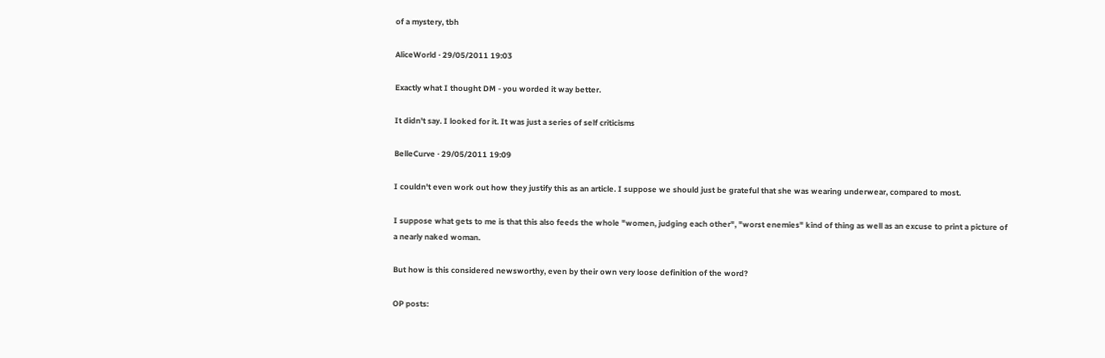of a mystery, tbh

AliceWorld · 29/05/2011 19:03

Exactly what I thought DM - you worded it way better.

It didn't say. I looked for it. It was just a series of self criticisms

BelleCurve · 29/05/2011 19:09

I couldn't even work out how they justify this as an article. I suppose we should just be grateful that she was wearing underwear, compared to most.

I suppose what gets to me is that this also feeds the whole "women, judging each other", "worst enemies" kind of thing as well as an excuse to print a picture of a nearly naked woman.

But how is this considered newsworthy, even by their own very loose definition of the word?

OP posts: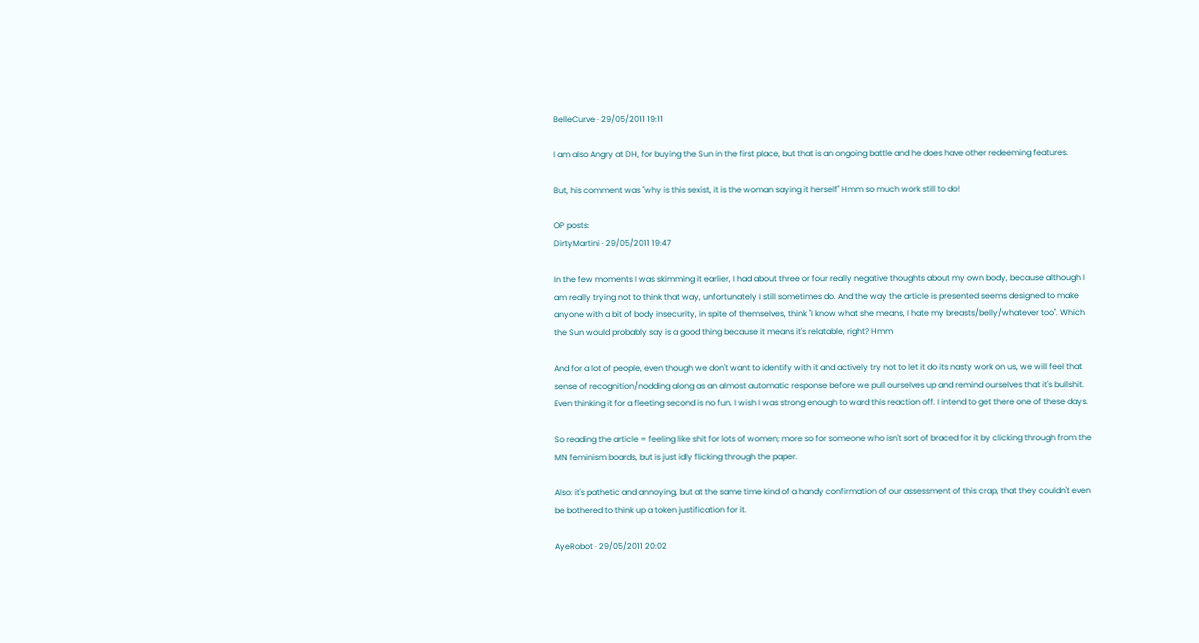BelleCurve · 29/05/2011 19:11

I am also Angry at DH, for buying the Sun in the first place, but that is an ongoing battle and he does have other redeeming features.

But, his comment was "why is this sexist, it is the woman saying it herself" Hmm so much work still to do!

OP posts:
DirtyMartini · 29/05/2011 19:47

In the few moments I was skimming it earlier, I had about three or four really negative thoughts about my own body, because although I am really trying not to think that way, unfortunately I still sometimes do. And the way the article is presented seems designed to make anyone with a bit of body insecurity, in spite of themselves, think "I know what she means, I hate my breasts/belly/whatever too". Which the Sun would probably say is a good thing because it means it's relatable, right? Hmm

And for a lot of people, even though we don't want to identify with it and actively try not to let it do its nasty work on us, we will feel that sense of recognition/nodding along as an almost automatic response before we pull ourselves up and remind ourselves that it's bullshit. Even thinking it for a fleeting second is no fun. I wish I was strong enough to ward this reaction off. I intend to get there one of these days.

So reading the article = feeling like shit for lots of women; more so for someone who isn't sort of braced for it by clicking through from the MN feminism boards, but is just idly flicking through the paper.

Also: it's pathetic and annoying, but at the same time kind of a handy confirmation of our assessment of this crap, that they couldn't even be bothered to think up a token justification for it.

AyeRobot · 29/05/2011 20:02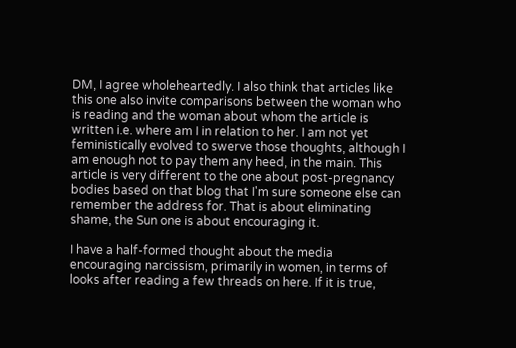DM, I agree wholeheartedly. I also think that articles like this one also invite comparisons between the woman who is reading and the woman about whom the article is written i.e. where am I in relation to her. I am not yet feministically evolved to swerve those thoughts, although I am enough not to pay them any heed, in the main. This article is very different to the one about post-pregnancy bodies based on that blog that I'm sure someone else can remember the address for. That is about eliminating shame, the Sun one is about encouraging it.

I have a half-formed thought about the media encouraging narcissism, primarily in women, in terms of looks after reading a few threads on here. If it is true,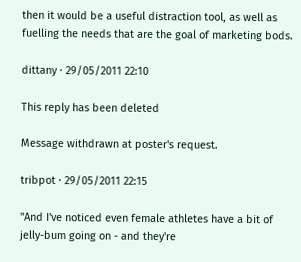then it would be a useful distraction tool, as well as fuelling the needs that are the goal of marketing bods.

dittany · 29/05/2011 22:10

This reply has been deleted

Message withdrawn at poster's request.

tribpot · 29/05/2011 22:15

"And I've noticed even female athletes have a bit of jelly-bum going on - and they're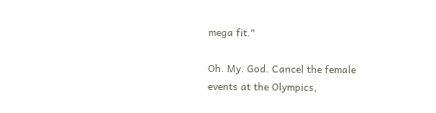mega fit."

Oh. My. God. Cancel the female events at the Olympics,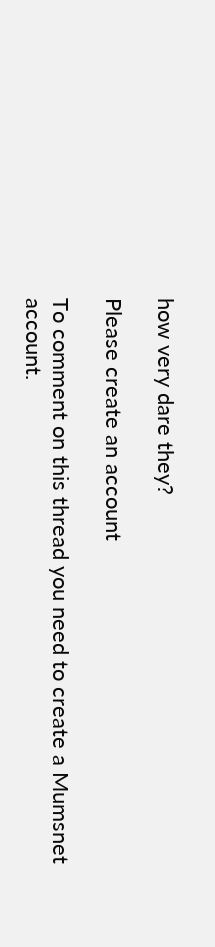how very dare they?

Please create an account

To comment on this thread you need to create a Mumsnet account.